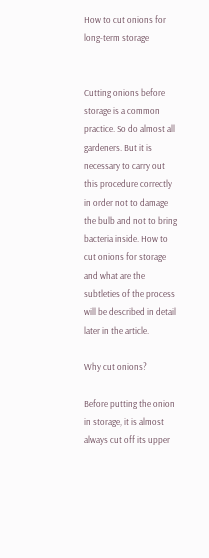How to cut onions for long-term storage


Cutting onions before storage is a common practice. So do almost all gardeners. But it is necessary to carry out this procedure correctly in order not to damage the bulb and not to bring bacteria inside. How to cut onions for storage and what are the subtleties of the process will be described in detail later in the article.

Why cut onions?

Before putting the onion in storage, it is almost always cut off its upper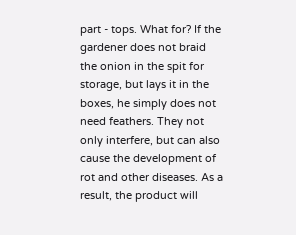part - tops. What for? If the gardener does not braid the onion in the spit for storage, but lays it in the boxes, he simply does not need feathers. They not only interfere, but can also cause the development of rot and other diseases. As a result, the product will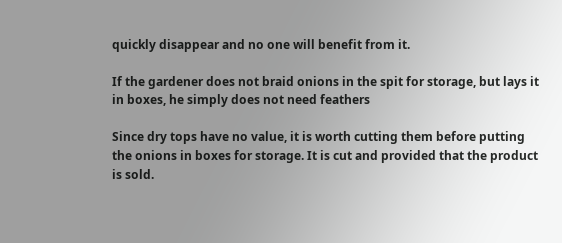quickly disappear and no one will benefit from it.

If the gardener does not braid onions in the spit for storage, but lays it in boxes, he simply does not need feathers

Since dry tops have no value, it is worth cutting them before putting the onions in boxes for storage. It is cut and provided that the product is sold.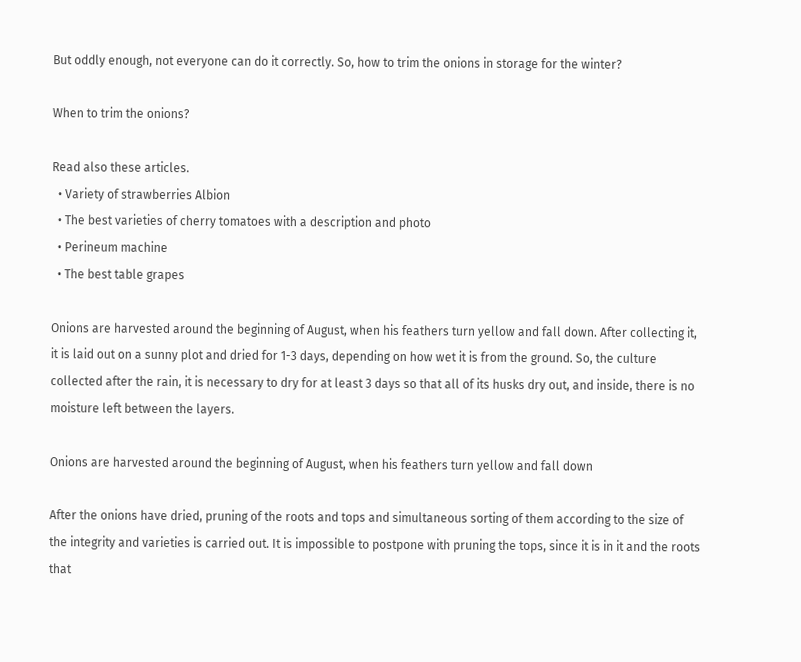But oddly enough, not everyone can do it correctly. So, how to trim the onions in storage for the winter?

When to trim the onions?

Read also these articles.
  • Variety of strawberries Albion
  • The best varieties of cherry tomatoes with a description and photo
  • Perineum machine
  • The best table grapes

Onions are harvested around the beginning of August, when his feathers turn yellow and fall down. After collecting it, it is laid out on a sunny plot and dried for 1-3 days, depending on how wet it is from the ground. So, the culture collected after the rain, it is necessary to dry for at least 3 days so that all of its husks dry out, and inside, there is no moisture left between the layers.

Onions are harvested around the beginning of August, when his feathers turn yellow and fall down

After the onions have dried, pruning of the roots and tops and simultaneous sorting of them according to the size of the integrity and varieties is carried out. It is impossible to postpone with pruning the tops, since it is in it and the roots that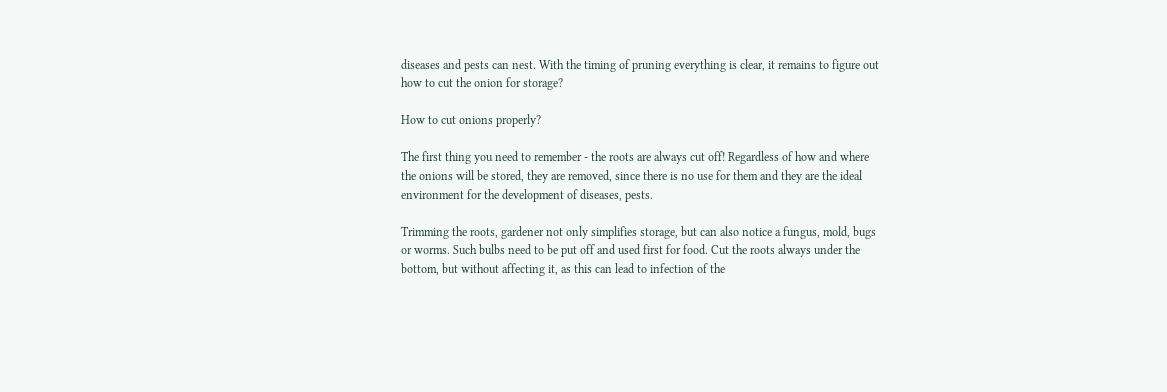diseases and pests can nest. With the timing of pruning everything is clear, it remains to figure out how to cut the onion for storage?

How to cut onions properly?

The first thing you need to remember - the roots are always cut off! Regardless of how and where the onions will be stored, they are removed, since there is no use for them and they are the ideal environment for the development of diseases, pests.

Trimming the roots, gardener not only simplifies storage, but can also notice a fungus, mold, bugs or worms. Such bulbs need to be put off and used first for food. Cut the roots always under the bottom, but without affecting it, as this can lead to infection of the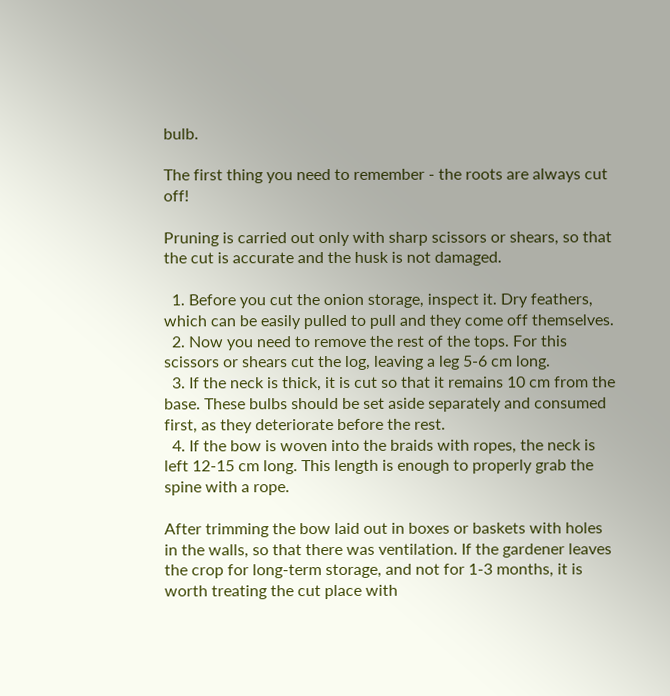bulb.

The first thing you need to remember - the roots are always cut off!

Pruning is carried out only with sharp scissors or shears, so that the cut is accurate and the husk is not damaged.

  1. Before you cut the onion storage, inspect it. Dry feathers, which can be easily pulled to pull and they come off themselves.
  2. Now you need to remove the rest of the tops. For this scissors or shears cut the log, leaving a leg 5-6 cm long.
  3. If the neck is thick, it is cut so that it remains 10 cm from the base. These bulbs should be set aside separately and consumed first, as they deteriorate before the rest.
  4. If the bow is woven into the braids with ropes, the neck is left 12-15 cm long. This length is enough to properly grab the spine with a rope.

After trimming the bow laid out in boxes or baskets with holes in the walls, so that there was ventilation. If the gardener leaves the crop for long-term storage, and not for 1-3 months, it is worth treating the cut place with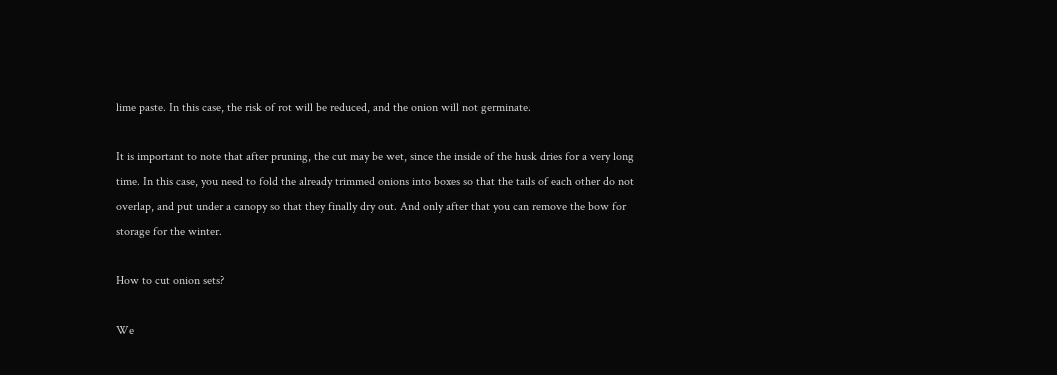lime paste. In this case, the risk of rot will be reduced, and the onion will not germinate.

It is important to note that after pruning, the cut may be wet, since the inside of the husk dries for a very long time. In this case, you need to fold the already trimmed onions into boxes so that the tails of each other do not overlap, and put under a canopy so that they finally dry out. And only after that you can remove the bow for storage for the winter.

How to cut onion sets?

We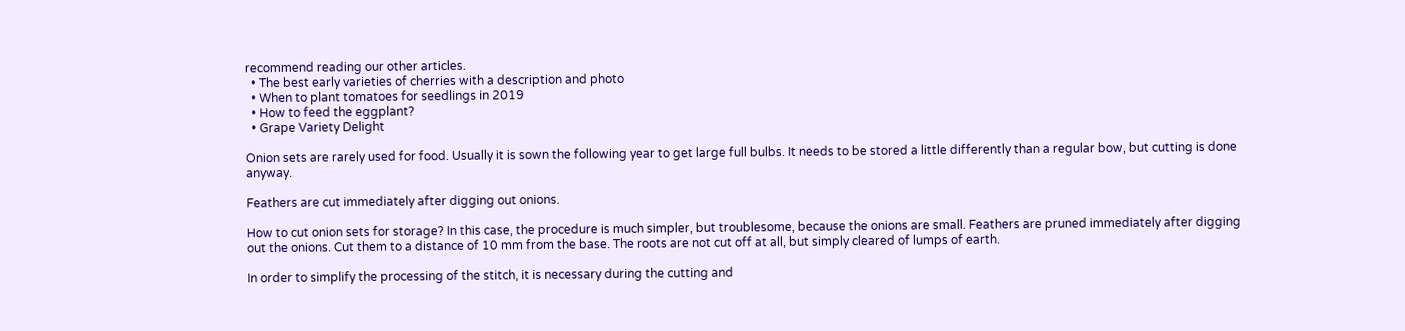recommend reading our other articles.
  • The best early varieties of cherries with a description and photo
  • When to plant tomatoes for seedlings in 2019
  • How to feed the eggplant?
  • Grape Variety Delight

Onion sets are rarely used for food. Usually it is sown the following year to get large full bulbs. It needs to be stored a little differently than a regular bow, but cutting is done anyway.

Feathers are cut immediately after digging out onions.

How to cut onion sets for storage? In this case, the procedure is much simpler, but troublesome, because the onions are small. Feathers are pruned immediately after digging out the onions. Cut them to a distance of 10 mm from the base. The roots are not cut off at all, but simply cleared of lumps of earth.

In order to simplify the processing of the stitch, it is necessary during the cutting and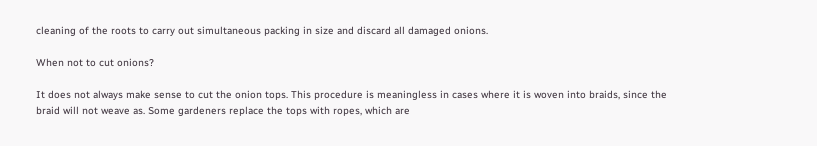cleaning of the roots to carry out simultaneous packing in size and discard all damaged onions.

When not to cut onions?

It does not always make sense to cut the onion tops. This procedure is meaningless in cases where it is woven into braids, since the braid will not weave as. Some gardeners replace the tops with ropes, which are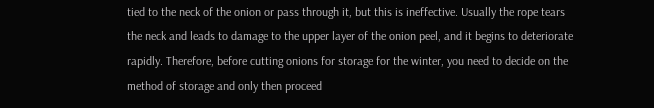tied to the neck of the onion or pass through it, but this is ineffective. Usually the rope tears the neck and leads to damage to the upper layer of the onion peel, and it begins to deteriorate rapidly. Therefore, before cutting onions for storage for the winter, you need to decide on the method of storage and only then proceed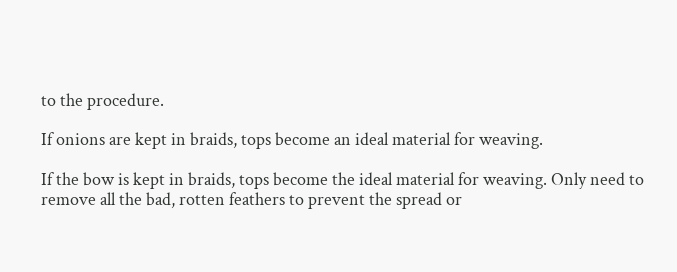to the procedure.

If onions are kept in braids, tops become an ideal material for weaving.

If the bow is kept in braids, tops become the ideal material for weaving. Only need to remove all the bad, rotten feathers to prevent the spread or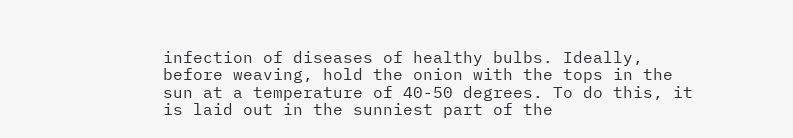infection of diseases of healthy bulbs. Ideally, before weaving, hold the onion with the tops in the sun at a temperature of 40-50 degrees. To do this, it is laid out in the sunniest part of the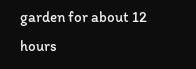garden for about 12 hours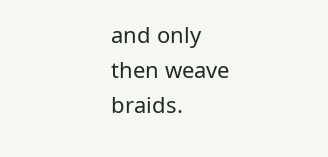and only then weave braids.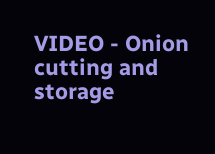VIDEO - Onion cutting and storage